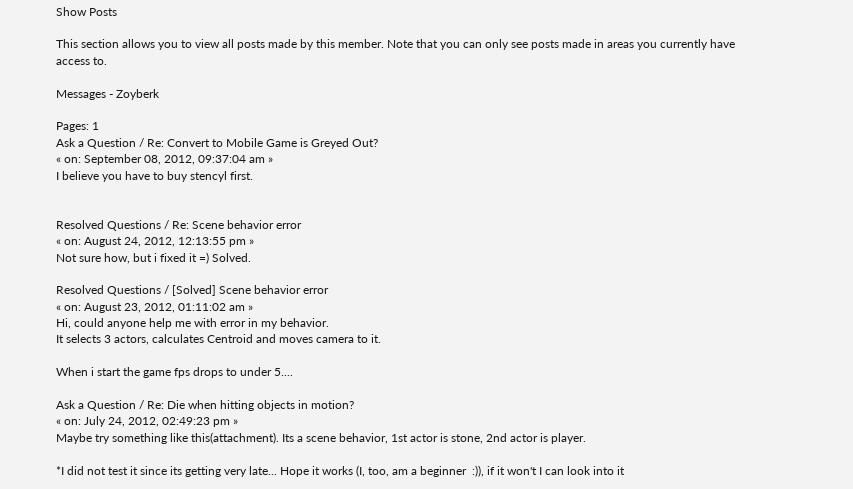Show Posts

This section allows you to view all posts made by this member. Note that you can only see posts made in areas you currently have access to.

Messages - Zoyberk

Pages: 1
Ask a Question / Re: Convert to Mobile Game is Greyed Out?
« on: September 08, 2012, 09:37:04 am »
I believe you have to buy stencyl first.


Resolved Questions / Re: Scene behavior error
« on: August 24, 2012, 12:13:55 pm »
Not sure how, but i fixed it =) Solved.

Resolved Questions / [Solved] Scene behavior error
« on: August 23, 2012, 01:11:02 am »
Hi, could anyone help me with error in my behavior.
It selects 3 actors, calculates Centroid and moves camera to it.

When i start the game fps drops to under 5....

Ask a Question / Re: Die when hitting objects in motion?
« on: July 24, 2012, 02:49:23 pm »
Maybe try something like this(attachment). Its a scene behavior, 1st actor is stone, 2nd actor is player.

*I did not test it since its getting very late... Hope it works (I, too, am a beginner  :)), if it won't I can look into it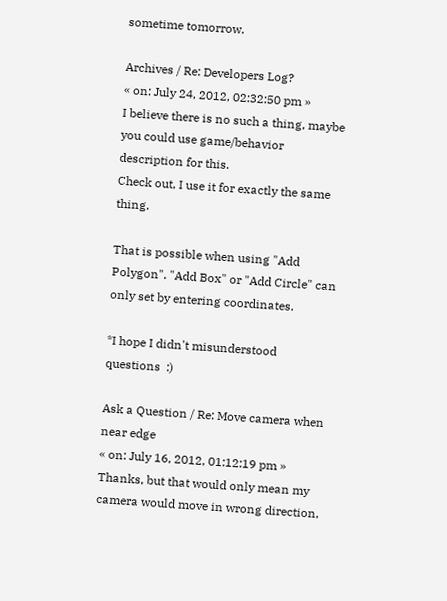sometime tomorrow.

Archives / Re: Developers Log?
« on: July 24, 2012, 02:32:50 pm »
I believe there is no such a thing, maybe you could use game/behavior description for this.
Check out, I use it for exactly the same thing.

That is possible when using "Add Polygon". "Add Box" or "Add Circle" can only set by entering coordinates.

*I hope I didn't misunderstood questions  :)

Ask a Question / Re: Move camera when near edge
« on: July 16, 2012, 01:12:19 pm »
Thanks, but that would only mean my camera would move in wrong direction,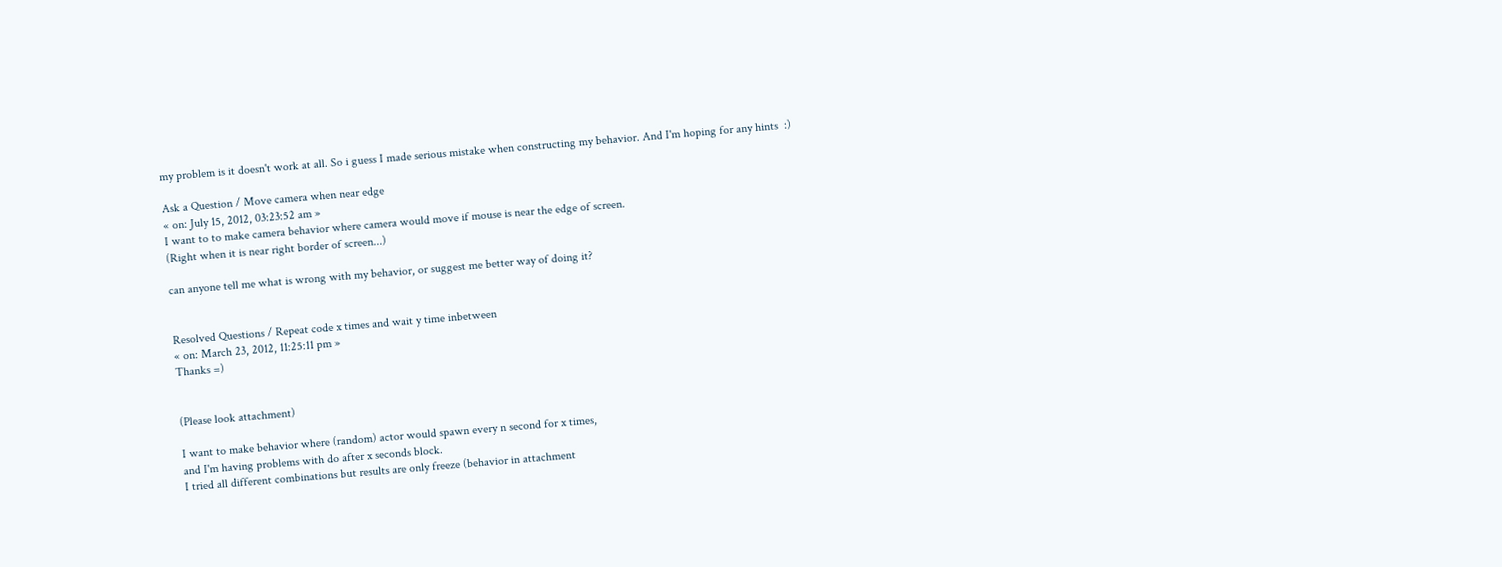my problem is it doesn't work at all. So i guess I made serious mistake when constructing my behavior. And I'm hoping for any hints  :)

Ask a Question / Move camera when near edge
« on: July 15, 2012, 03:23:52 am »
I want to to make camera behavior where camera would move if mouse is near the edge of screen.
(Right when it is near right border of screen...)

can anyone tell me what is wrong with my behavior, or suggest me better way of doing it?


Resolved Questions / Repeat code x times and wait y time inbetween
« on: March 23, 2012, 11:25:11 pm »
Thanks =)


(Please look attachment)

I want to make behavior where (random) actor would spawn every n second for x times,
and I'm having problems with do after x seconds block.
I tried all different combinations but results are only freeze (behavior in attachment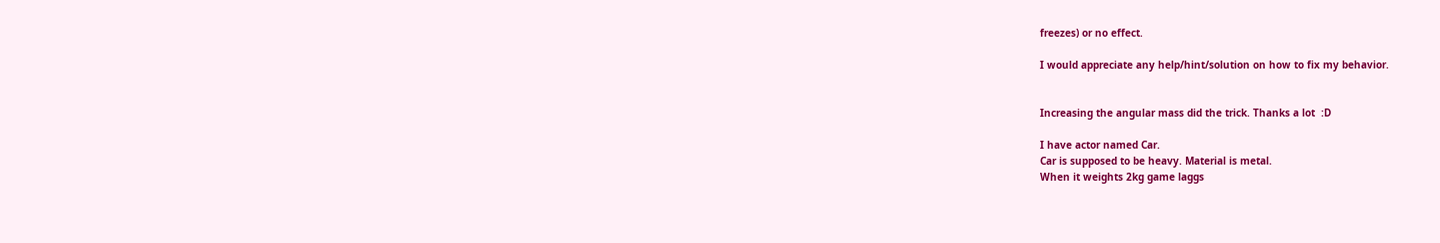freezes) or no effect.

I would appreciate any help/hint/solution on how to fix my behavior.


Increasing the angular mass did the trick. Thanks a lot  :D

I have actor named Car.
Car is supposed to be heavy. Material is metal.
When it weights 2kg game laggs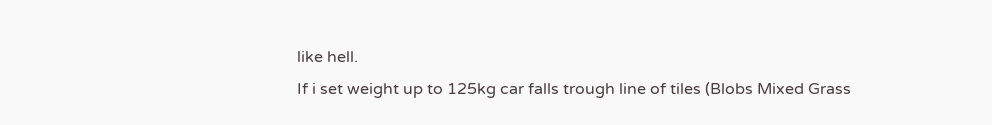like hell.
If i set weight up to 125kg car falls trough line of tiles (Blobs Mixed Grass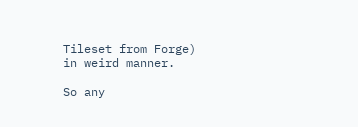Tileset from Forge)
in weird manner.

So any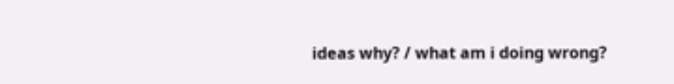ideas why? / what am i doing wrong?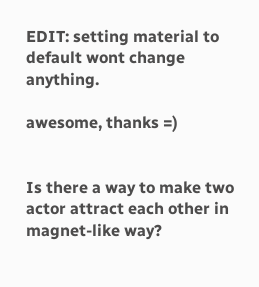EDIT: setting material to default wont change anything.

awesome, thanks =)


Is there a way to make two actor attract each other in magnet-like way?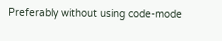Preferably without using code-mode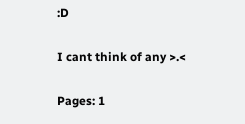:D

I cant think of any >.<

Pages: 1